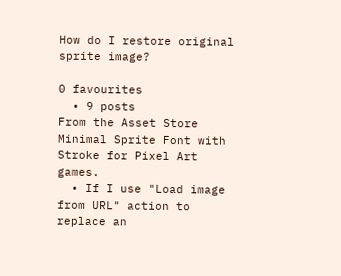How do I restore original sprite image?

0 favourites
  • 9 posts
From the Asset Store
Minimal Sprite Font with Stroke for Pixel Art games.
  • If I use "Load image from URL" action to replace an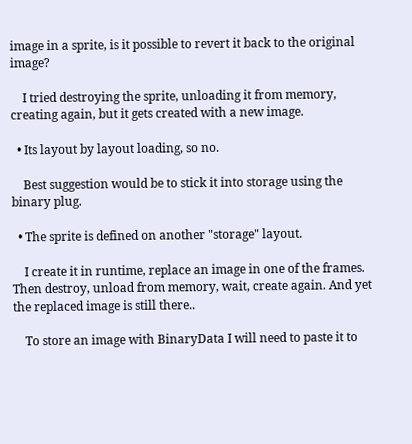image in a sprite, is it possible to revert it back to the original image?

    I tried destroying the sprite, unloading it from memory, creating again, but it gets created with a new image.

  • Its layout by layout loading, so no.

    Best suggestion would be to stick it into storage using the binary plug.

  • The sprite is defined on another "storage" layout.

    I create it in runtime, replace an image in one of the frames. Then destroy, unload from memory, wait, create again. And yet the replaced image is still there..

    To store an image with BinaryData I will need to paste it to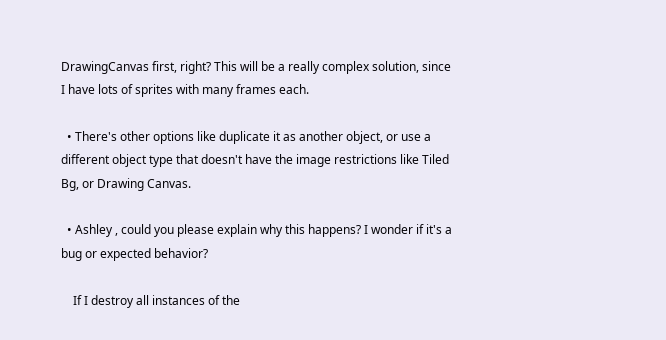DrawingCanvas first, right? This will be a really complex solution, since I have lots of sprites with many frames each.

  • There's other options like duplicate it as another object, or use a different object type that doesn't have the image restrictions like Tiled Bg, or Drawing Canvas.

  • Ashley , could you please explain why this happens? I wonder if it's a bug or expected behavior?

    If I destroy all instances of the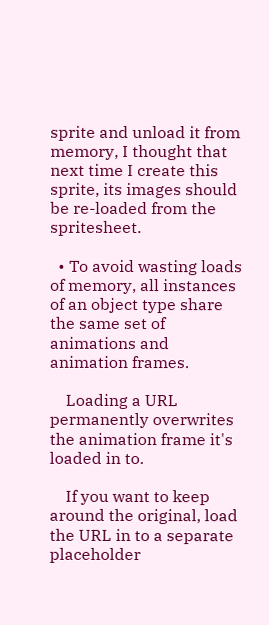sprite and unload it from memory, I thought that next time I create this sprite, its images should be re-loaded from the spritesheet.

  • To avoid wasting loads of memory, all instances of an object type share the same set of animations and animation frames.

    Loading a URL permanently overwrites the animation frame it's loaded in to.

    If you want to keep around the original, load the URL in to a separate placeholder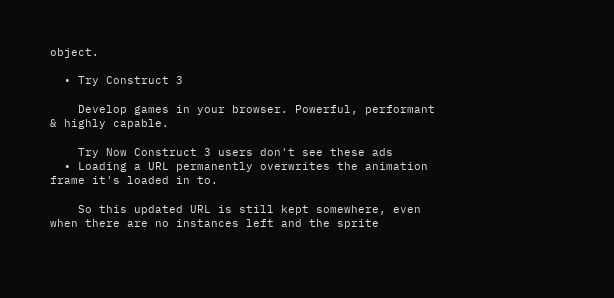object.

  • Try Construct 3

    Develop games in your browser. Powerful, performant & highly capable.

    Try Now Construct 3 users don't see these ads
  • Loading a URL permanently overwrites the animation frame it's loaded in to.

    So this updated URL is still kept somewhere, even when there are no instances left and the sprite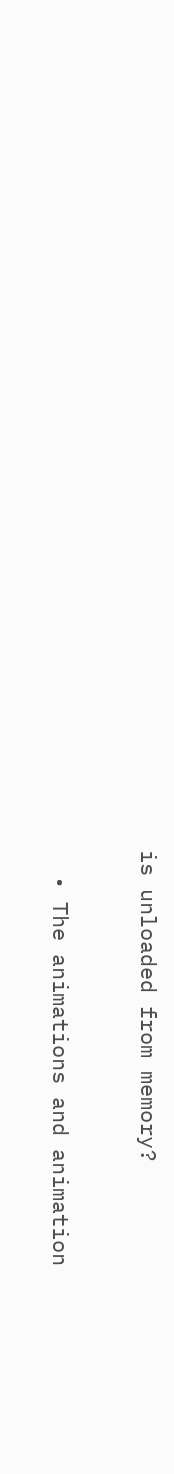is unloaded from memory?

  • The animations and animation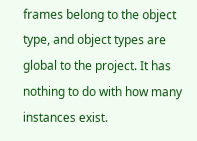frames belong to the object type, and object types are global to the project. It has nothing to do with how many instances exist.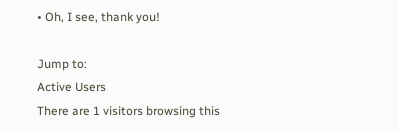• Oh, I see, thank you!

Jump to:
Active Users
There are 1 visitors browsing this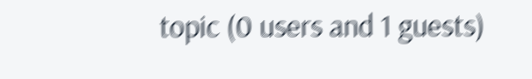topic (0 users and 1 guests)